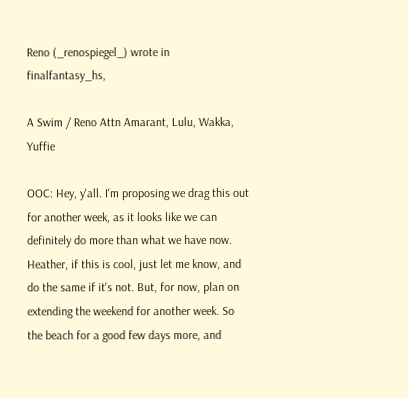Reno (_renospiegel_) wrote in finalfantasy_hs,

A Swim / Reno Attn Amarant, Lulu, Wakka, Yuffie

OOC: Hey, y'all. I'm proposing we drag this out for another week, as it looks like we can definitely do more than what we have now. Heather, if this is cool, just let me know, and do the same if it's not. But, for now, plan on extending the weekend for another week. So the beach for a good few days more, and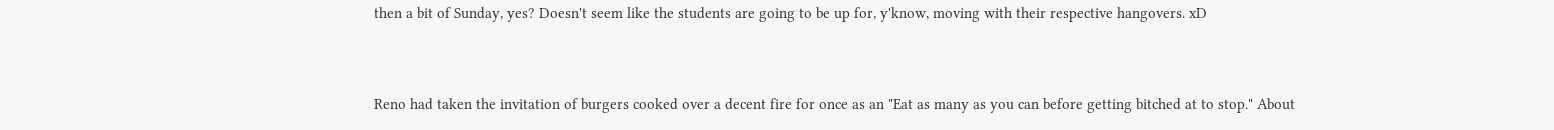then a bit of Sunday, yes? Doesn't seem like the students are going to be up for, y'know, moving with their respective hangovers. xD


Reno had taken the invitation of burgers cooked over a decent fire for once as an "Eat as many as you can before getting bitched at to stop." About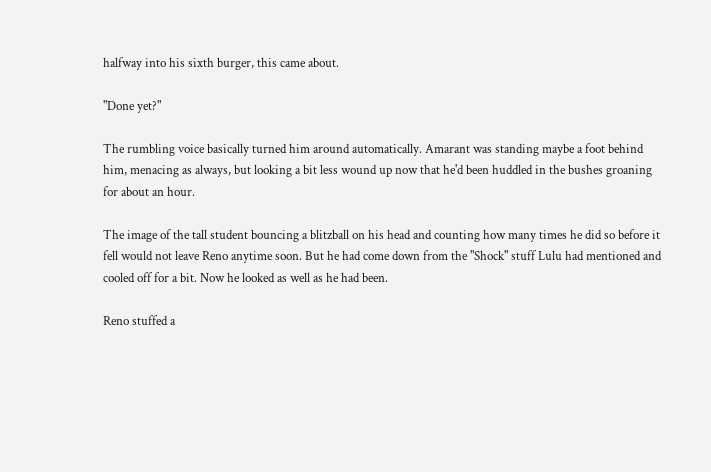halfway into his sixth burger, this came about.

"Done yet?"

The rumbling voice basically turned him around automatically. Amarant was standing maybe a foot behind him, menacing as always, but looking a bit less wound up now that he'd been huddled in the bushes groaning for about an hour.

The image of the tall student bouncing a blitzball on his head and counting how many times he did so before it fell would not leave Reno anytime soon. But he had come down from the "Shock" stuff Lulu had mentioned and cooled off for a bit. Now he looked as well as he had been.

Reno stuffed a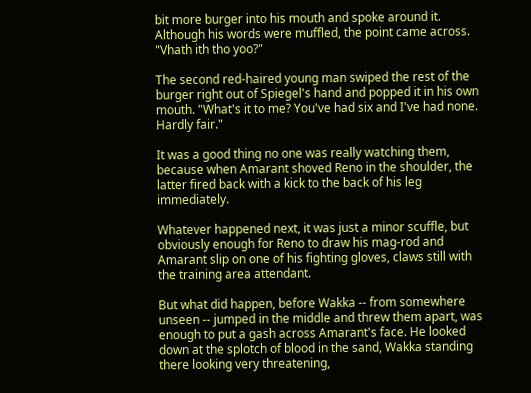bit more burger into his mouth and spoke around it. Although his words were muffled, the point came across. "Vhath ith tho yoo?"

The second red-haired young man swiped the rest of the burger right out of Spiegel's hand and popped it in his own mouth. "What's it to me? You've had six and I've had none. Hardly fair."

It was a good thing no one was really watching them, because when Amarant shoved Reno in the shoulder, the latter fired back with a kick to the back of his leg immediately.

Whatever happened next, it was just a minor scuffle, but obviously enough for Reno to draw his mag-rod and Amarant slip on one of his fighting gloves, claws still with the training area attendant.

But what did happen, before Wakka -- from somewhere unseen -- jumped in the middle and threw them apart, was enough to put a gash across Amarant's face. He looked down at the splotch of blood in the sand, Wakka standing there looking very threatening,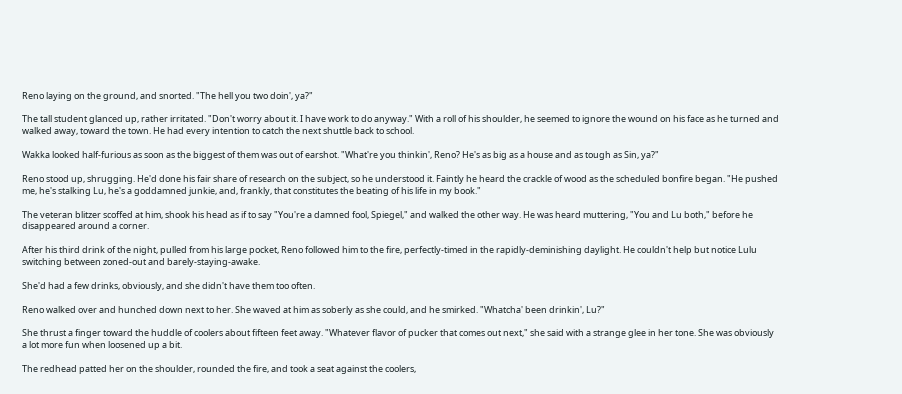Reno laying on the ground, and snorted. "The hell you two doin', ya?"

The tall student glanced up, rather irritated. "Don't worry about it. I have work to do anyway." With a roll of his shoulder, he seemed to ignore the wound on his face as he turned and walked away, toward the town. He had every intention to catch the next shuttle back to school.

Wakka looked half-furious as soon as the biggest of them was out of earshot. "What're you thinkin', Reno? He's as big as a house and as tough as Sin, ya?"

Reno stood up, shrugging. He'd done his fair share of research on the subject, so he understood it. Faintly he heard the crackle of wood as the scheduled bonfire began. "He pushed me, he's stalking Lu, he's a goddamned junkie, and, frankly, that constitutes the beating of his life in my book."

The veteran blitzer scoffed at him, shook his head as if to say "You're a damned fool, Spiegel," and walked the other way. He was heard muttering, "You and Lu both," before he disappeared around a corner.

After his third drink of the night, pulled from his large pocket, Reno followed him to the fire, perfectly-timed in the rapidly-deminishing daylight. He couldn't help but notice Lulu switching between zoned-out and barely-staying-awake.

She'd had a few drinks, obviously, and she didn't have them too often.

Reno walked over and hunched down next to her. She waved at him as soberly as she could, and he smirked. "Whatcha' been drinkin', Lu?"

She thrust a finger toward the huddle of coolers about fifteen feet away. "Whatever flavor of pucker that comes out next," she said with a strange glee in her tone. She was obviously a lot more fun when loosened up a bit.

The redhead patted her on the shoulder, rounded the fire, and took a seat against the coolers,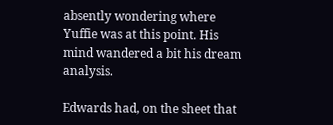absently wondering where Yuffie was at this point. His mind wandered a bit his dream analysis.

Edwards had, on the sheet that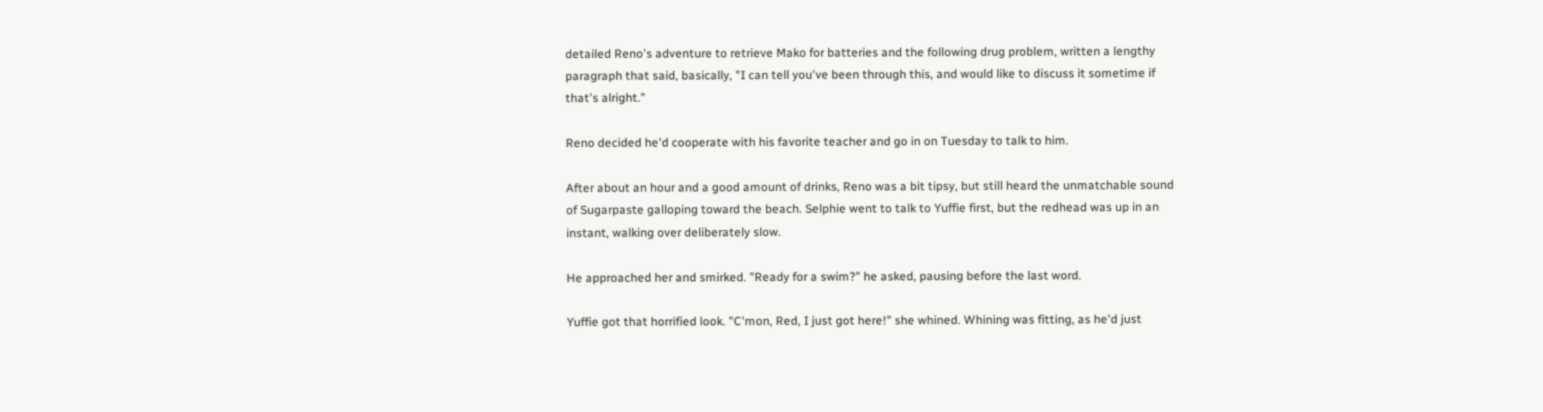detailed Reno's adventure to retrieve Mako for batteries and the following drug problem, written a lengthy paragraph that said, basically, "I can tell you've been through this, and would like to discuss it sometime if that's alright."

Reno decided he'd cooperate with his favorite teacher and go in on Tuesday to talk to him.

After about an hour and a good amount of drinks, Reno was a bit tipsy, but still heard the unmatchable sound of Sugarpaste galloping toward the beach. Selphie went to talk to Yuffie first, but the redhead was up in an instant, walking over deliberately slow.

He approached her and smirked. "Ready for a swim?" he asked, pausing before the last word.

Yuffie got that horrified look. "C'mon, Red, I just got here!" she whined. Whining was fitting, as he'd just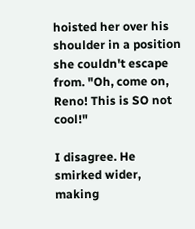hoisted her over his shoulder in a position she couldn't escape from. "Oh, come on, Reno! This is SO not cool!"

I disagree. He smirked wider, making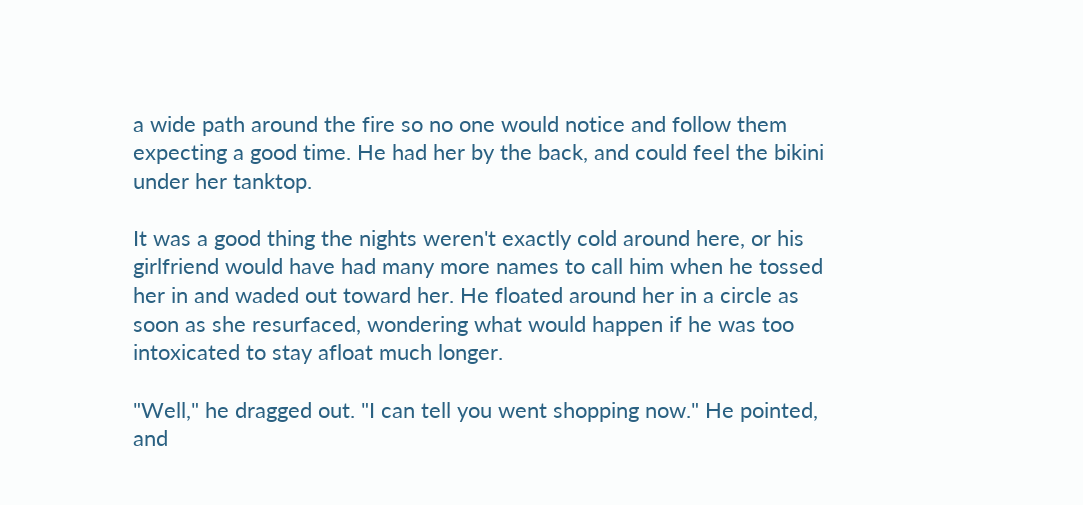a wide path around the fire so no one would notice and follow them expecting a good time. He had her by the back, and could feel the bikini under her tanktop.

It was a good thing the nights weren't exactly cold around here, or his girlfriend would have had many more names to call him when he tossed her in and waded out toward her. He floated around her in a circle as soon as she resurfaced, wondering what would happen if he was too intoxicated to stay afloat much longer.

"Well," he dragged out. "I can tell you went shopping now." He pointed, and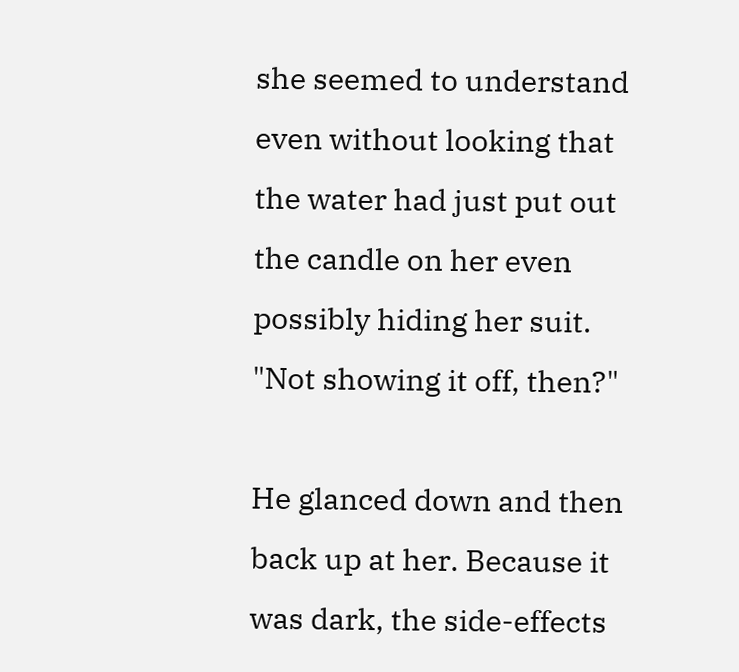she seemed to understand even without looking that the water had just put out the candle on her even possibly hiding her suit. "Not showing it off, then?"

He glanced down and then back up at her. Because it was dark, the side-effects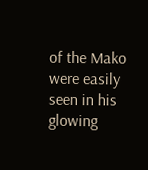of the Mako were easily seen in his glowing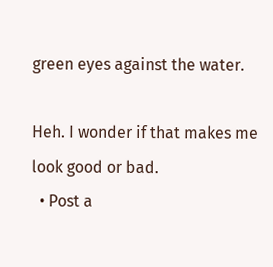green eyes against the water.

Heh. I wonder if that makes me look good or bad.
  • Post a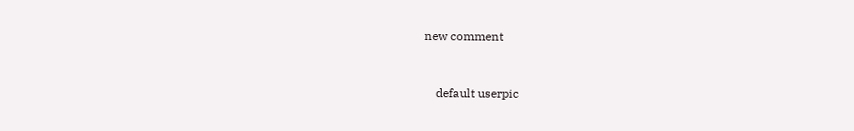new comment


    default userpic